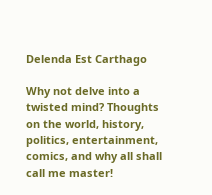Delenda Est Carthago

Why not delve into a twisted mind? Thoughts on the world, history, politics, entertainment, comics, and why all shall call me master!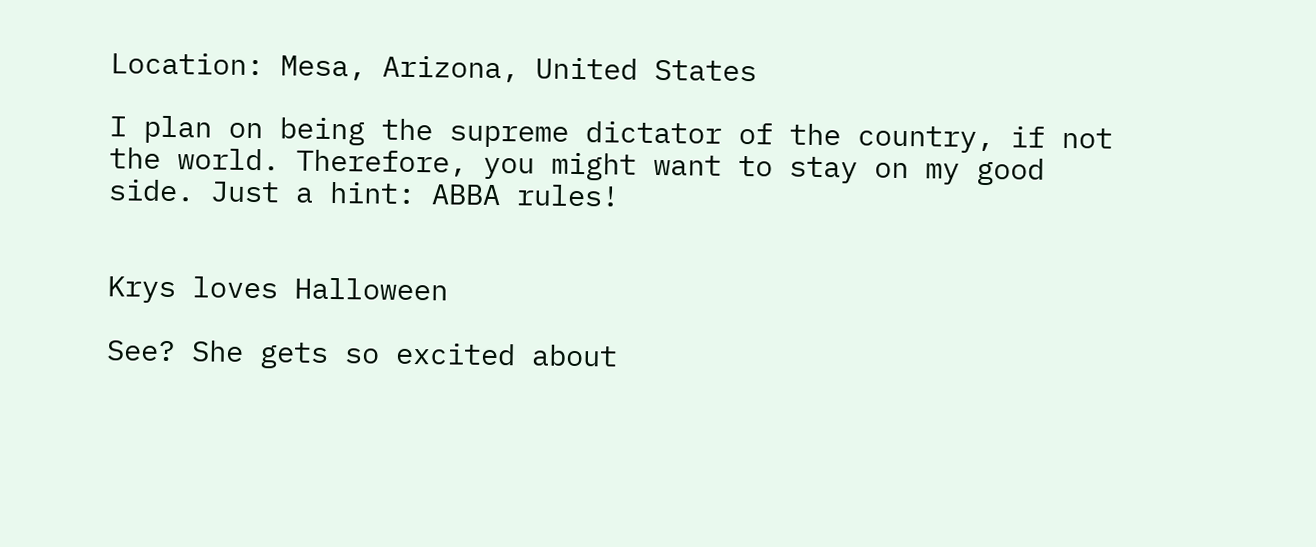Location: Mesa, Arizona, United States

I plan on being the supreme dictator of the country, if not the world. Therefore, you might want to stay on my good side. Just a hint: ABBA rules!


Krys loves Halloween

See? She gets so excited about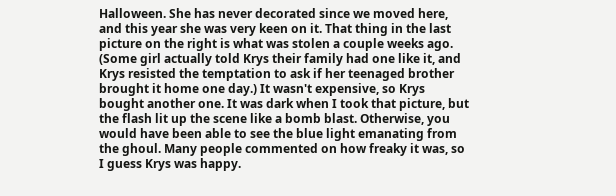Halloween. She has never decorated since we moved here, and this year she was very keen on it. That thing in the last picture on the right is what was stolen a couple weeks ago. (Some girl actually told Krys their family had one like it, and Krys resisted the temptation to ask if her teenaged brother brought it home one day.) It wasn't expensive, so Krys bought another one. It was dark when I took that picture, but the flash lit up the scene like a bomb blast. Otherwise, you would have been able to see the blue light emanating from the ghoul. Many people commented on how freaky it was, so I guess Krys was happy.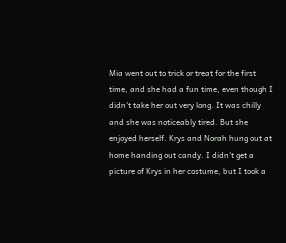Mia went out to trick or treat for the first time, and she had a fun time, even though I didn't take her out very long. It was chilly and she was noticeably tired. But she enjoyed herself. Krys and Norah hung out at home handing out candy. I didn't get a picture of Krys in her costume, but I took a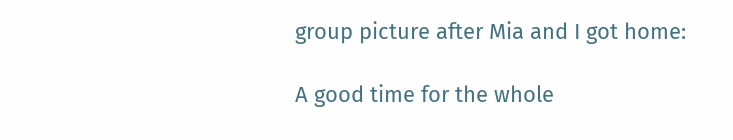group picture after Mia and I got home:

A good time for the whole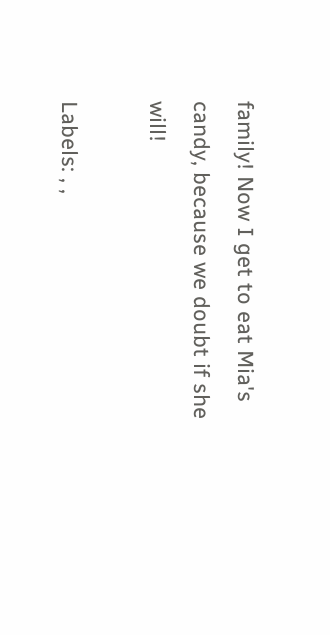family! Now I get to eat Mia's candy, because we doubt if she will!

Labels: , ,